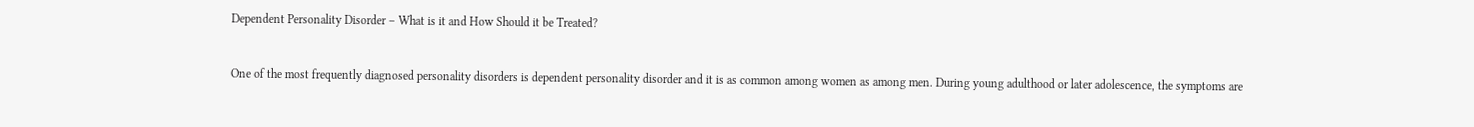Dependent Personality Disorder – What is it and How Should it be Treated?


One of the most frequently diagnosed personality disorders is dependent personality disorder and it is as common among women as among men. During young adulthood or later adolescence, the symptoms are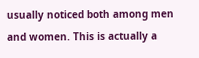usually noticed both among men and women. This is actually a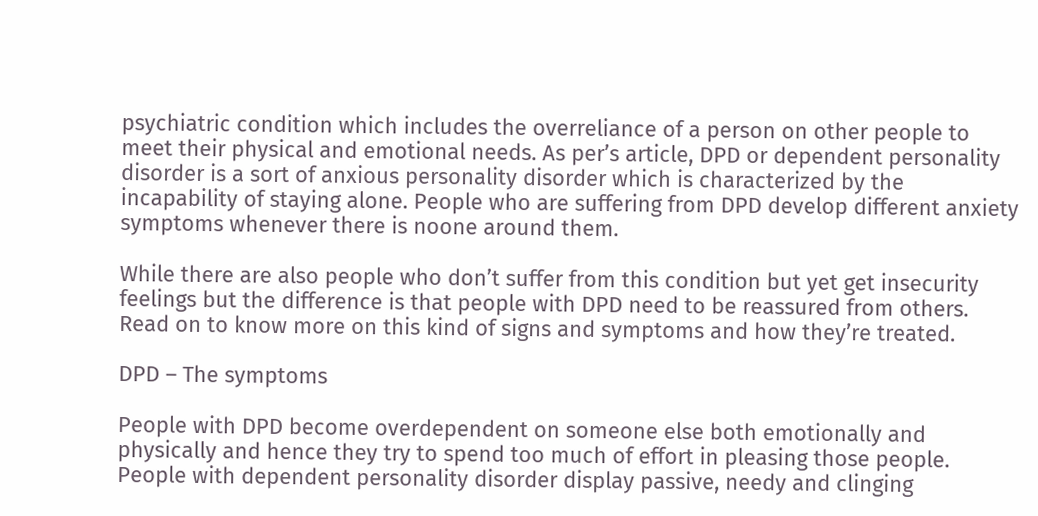psychiatric condition which includes the overreliance of a person on other people to meet their physical and emotional needs. As per’s article, DPD or dependent personality disorder is a sort of anxious personality disorder which is characterized by the incapability of staying alone. People who are suffering from DPD develop different anxiety symptoms whenever there is noone around them.

While there are also people who don’t suffer from this condition but yet get insecurity feelings but the difference is that people with DPD need to be reassured from others. Read on to know more on this kind of signs and symptoms and how they’re treated.

DPD – The symptoms

People with DPD become overdependent on someone else both emotionally and physically and hence they try to spend too much of effort in pleasing those people. People with dependent personality disorder display passive, needy and clinging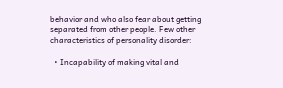behavior and who also fear about getting separated from other people. Few other characteristics of personality disorder:

  • Incapability of making vital and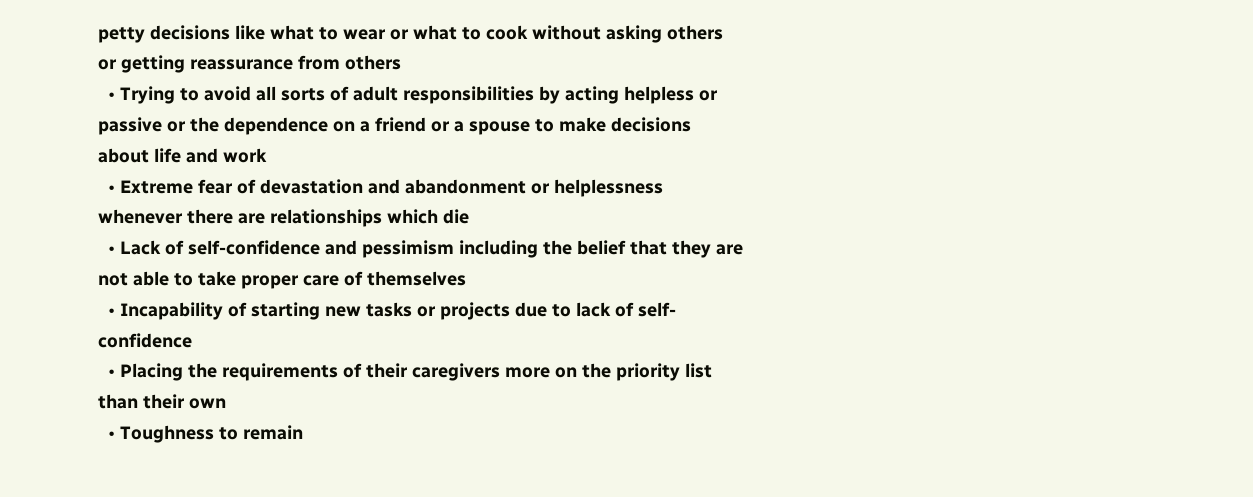petty decisions like what to wear or what to cook without asking others or getting reassurance from others
  • Trying to avoid all sorts of adult responsibilities by acting helpless or passive or the dependence on a friend or a spouse to make decisions about life and work
  • Extreme fear of devastation and abandonment or helplessness whenever there are relationships which die
  • Lack of self-confidence and pessimism including the belief that they are not able to take proper care of themselves
  • Incapability of starting new tasks or projects due to lack of self-confidence
  • Placing the requirements of their caregivers more on the priority list than their own
  • Toughness to remain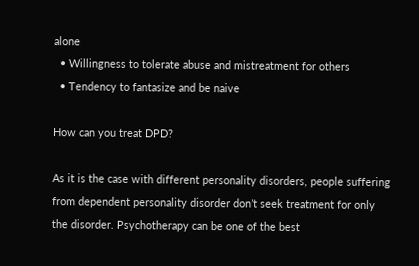alone
  • Willingness to tolerate abuse and mistreatment for others
  • Tendency to fantasize and be naive

How can you treat DPD?

As it is the case with different personality disorders, people suffering from dependent personality disorder don’t seek treatment for only the disorder. Psychotherapy can be one of the best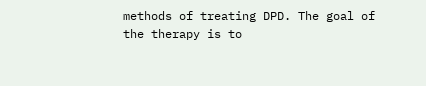methods of treating DPD. The goal of the therapy is to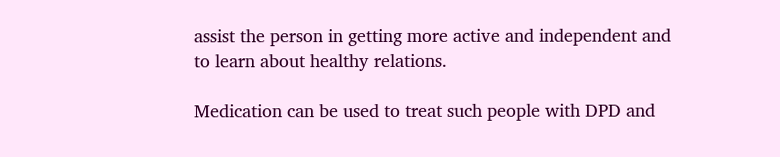assist the person in getting more active and independent and to learn about healthy relations.

Medication can be used to treat such people with DPD and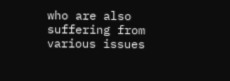who are also suffering from various issues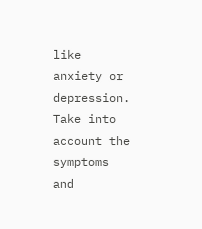like anxiety or depression. Take into account the symptoms and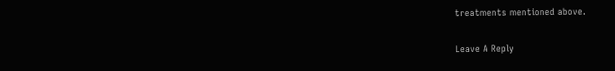treatments mentioned above.

Leave A Reply